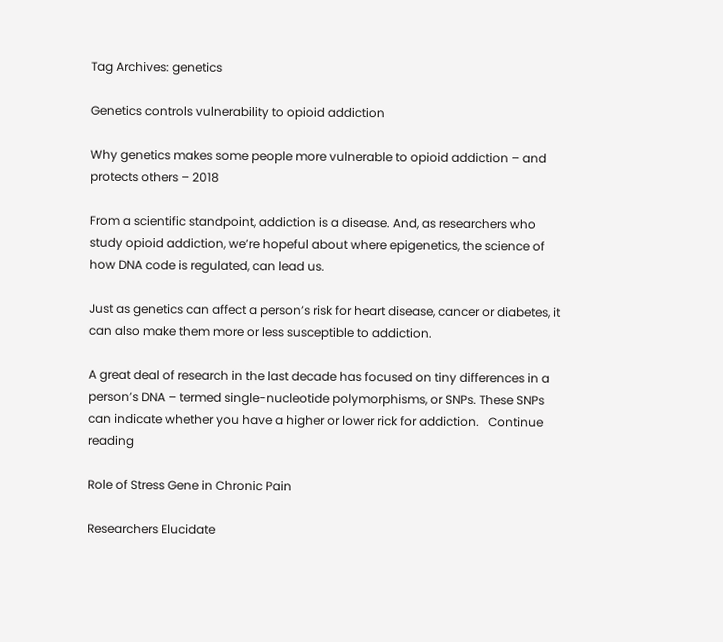Tag Archives: genetics

Genetics controls vulnerability to opioid addiction

Why genetics makes some people more vulnerable to opioid addiction – and protects others – 2018

From a scientific standpoint, addiction is a disease. And, as researchers who study opioid addiction, we’re hopeful about where epigenetics, the science of how DNA code is regulated, can lead us.

Just as genetics can affect a person’s risk for heart disease, cancer or diabetes, it can also make them more or less susceptible to addiction.

A great deal of research in the last decade has focused on tiny differences in a person’s DNA – termed single-nucleotide polymorphisms, or SNPs. These SNPs can indicate whether you have a higher or lower rick for addiction.   Continue reading

Role of Stress Gene in Chronic Pain

Researchers Elucidate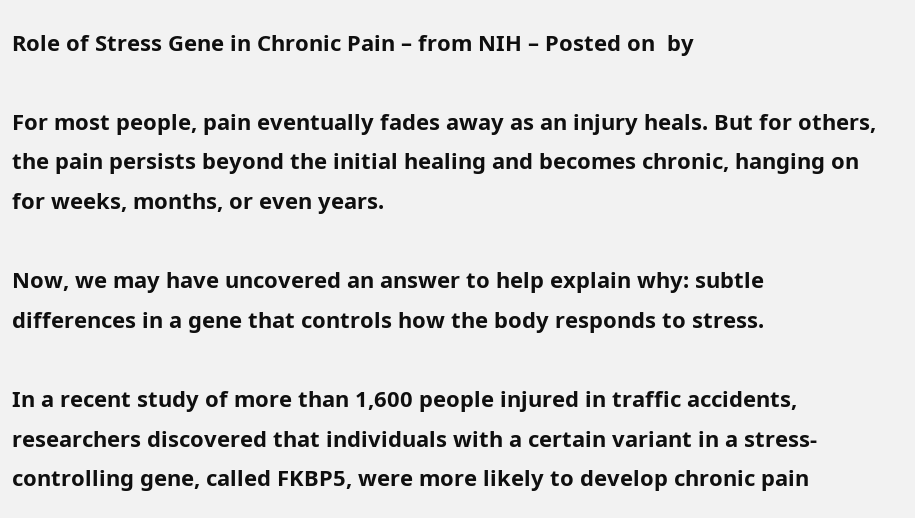Role of Stress Gene in Chronic Pain – from NIH – Posted on  by

For most people, pain eventually fades away as an injury heals. But for others, the pain persists beyond the initial healing and becomes chronic, hanging on for weeks, months, or even years.

Now, we may have uncovered an answer to help explain why: subtle differences in a gene that controls how the body responds to stress.

In a recent study of more than 1,600 people injured in traffic accidents, researchers discovered that individuals with a certain variant in a stress-controlling gene, called FKBP5, were more likely to develop chronic pain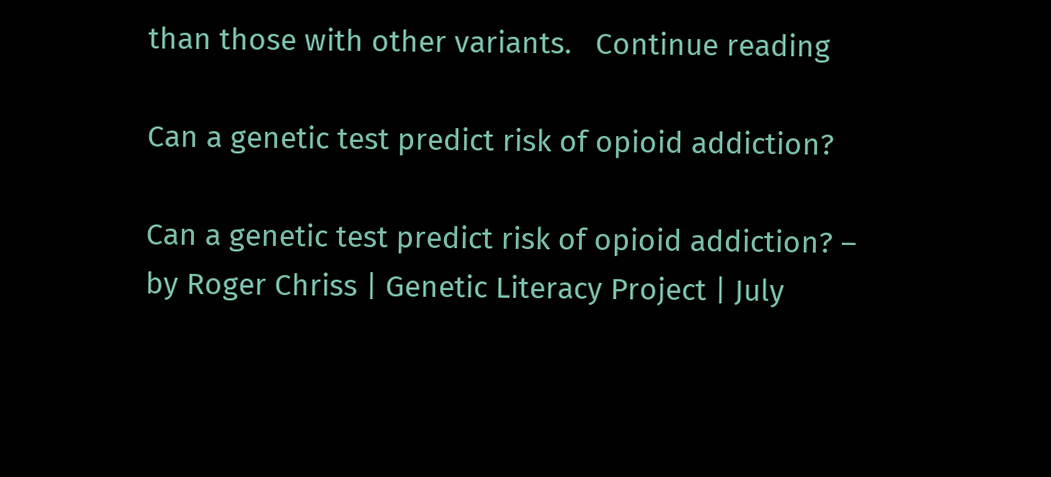than those with other variants.   Continue reading

Can a genetic test predict risk of opioid addiction?

Can a genetic test predict risk of opioid addiction? – by Roger Chriss | Genetic Literacy Project | July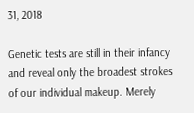31, 2018

Genetic tests are still in their infancy and reveal only the broadest strokes of our individual makeup. Merely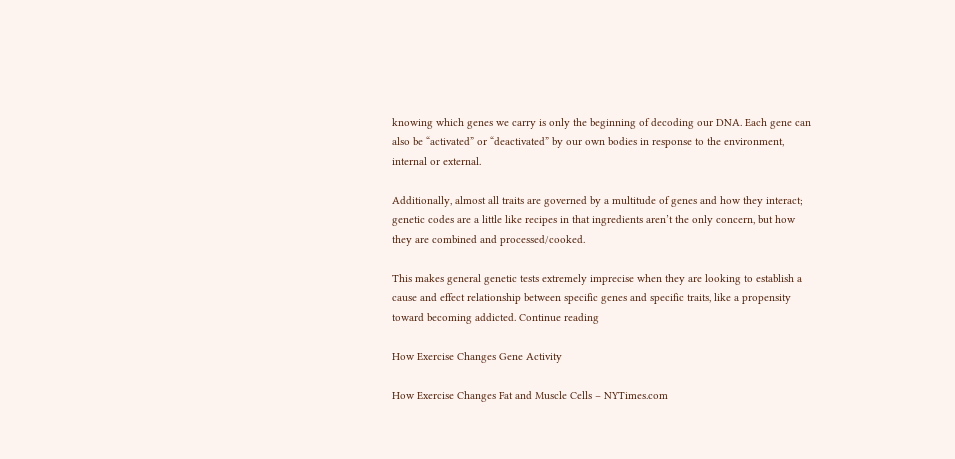knowing which genes we carry is only the beginning of decoding our DNA. Each gene can also be “activated” or “deactivated” by our own bodies in response to the environment, internal or external.

Additionally, almost all traits are governed by a multitude of genes and how they interact; genetic codes are a little like recipes in that ingredients aren’t the only concern, but how they are combined and processed/cooked.

This makes general genetic tests extremely imprecise when they are looking to establish a cause and effect relationship between specific genes and specific traits, like a propensity toward becoming addicted. Continue reading

How Exercise Changes Gene Activity

How Exercise Changes Fat and Muscle Cells – NYTimes.com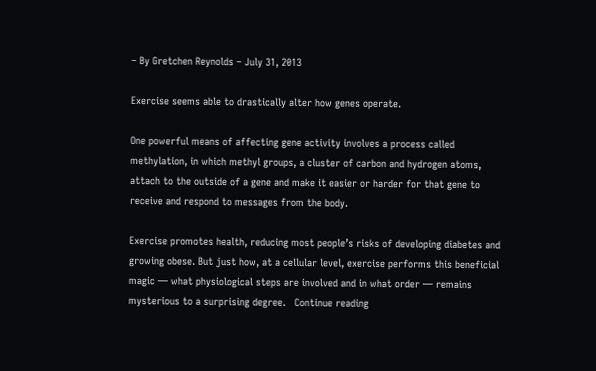– By Gretchen Reynolds – July 31, 2013

Exercise seems able to drastically alter how genes operate.

One powerful means of affecting gene activity involves a process called methylation, in which methyl groups, a cluster of carbon and hydrogen atoms, attach to the outside of a gene and make it easier or harder for that gene to receive and respond to messages from the body.

Exercise promotes health, reducing most people’s risks of developing diabetes and growing obese. But just how, at a cellular level, exercise performs this beneficial magic — what physiological steps are involved and in what order — remains mysterious to a surprising degree.   Continue reading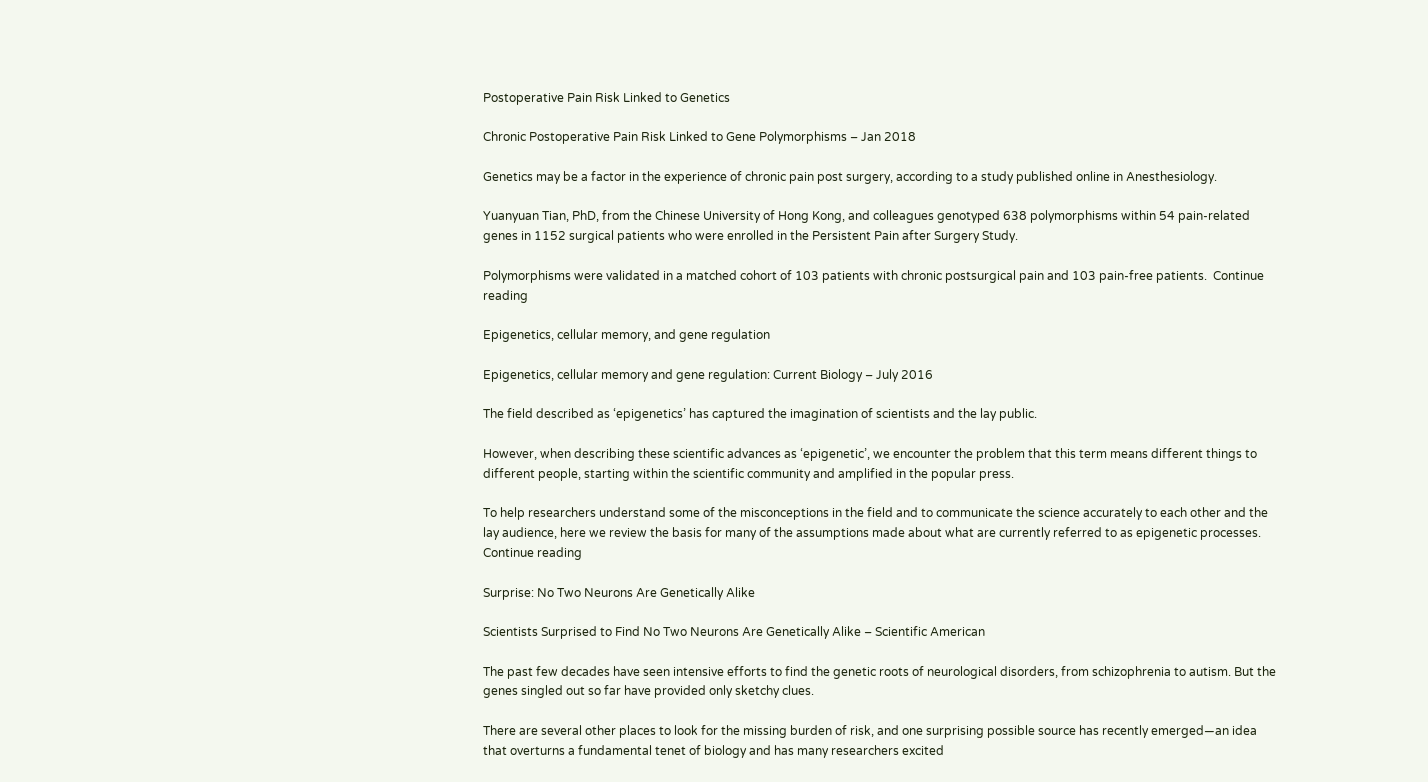Postoperative Pain Risk Linked to Genetics

Chronic Postoperative Pain Risk Linked to Gene Polymorphisms – Jan 2018

Genetics may be a factor in the experience of chronic pain post surgery, according to a study published online in Anesthesiology.

Yuanyuan Tian, PhD, from the Chinese University of Hong Kong, and colleagues genotyped 638 polymorphisms within 54 pain-related genes in 1152 surgical patients who were enrolled in the Persistent Pain after Surgery Study.

Polymorphisms were validated in a matched cohort of 103 patients with chronic postsurgical pain and 103 pain-free patients.  Continue reading

Epigenetics, cellular memory, and gene regulation

Epigenetics, cellular memory and gene regulation: Current Biology – July 2016

The field described as ‘epigenetics’ has captured the imagination of scientists and the lay public.

However, when describing these scientific advances as ‘epigenetic’, we encounter the problem that this term means different things to different people, starting within the scientific community and amplified in the popular press.

To help researchers understand some of the misconceptions in the field and to communicate the science accurately to each other and the lay audience, here we review the basis for many of the assumptions made about what are currently referred to as epigenetic processes.  Continue reading

Surprise: No Two Neurons Are Genetically Alike

Scientists Surprised to Find No Two Neurons Are Genetically Alike – Scientific American

The past few decades have seen intensive efforts to find the genetic roots of neurological disorders, from schizophrenia to autism. But the genes singled out so far have provided only sketchy clues.

There are several other places to look for the missing burden of risk, and one surprising possible source has recently emerged—an idea that overturns a fundamental tenet of biology and has many researchers excited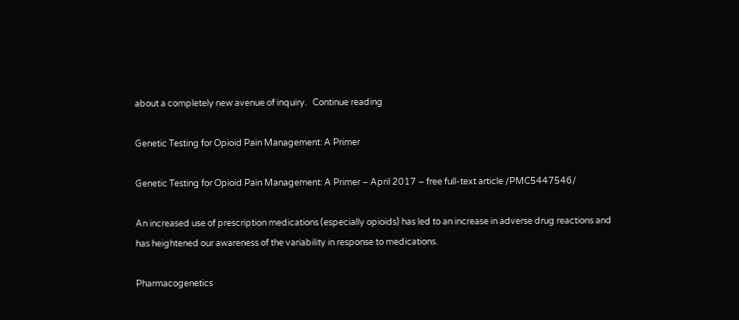about a completely new avenue of inquiry.   Continue reading

Genetic Testing for Opioid Pain Management: A Primer

Genetic Testing for Opioid Pain Management: A Primer – April 2017 – free full-text article /PMC5447546/

An increased use of prescription medications (especially opioids) has led to an increase in adverse drug reactions and has heightened our awareness of the variability in response to medications.

Pharmacogenetics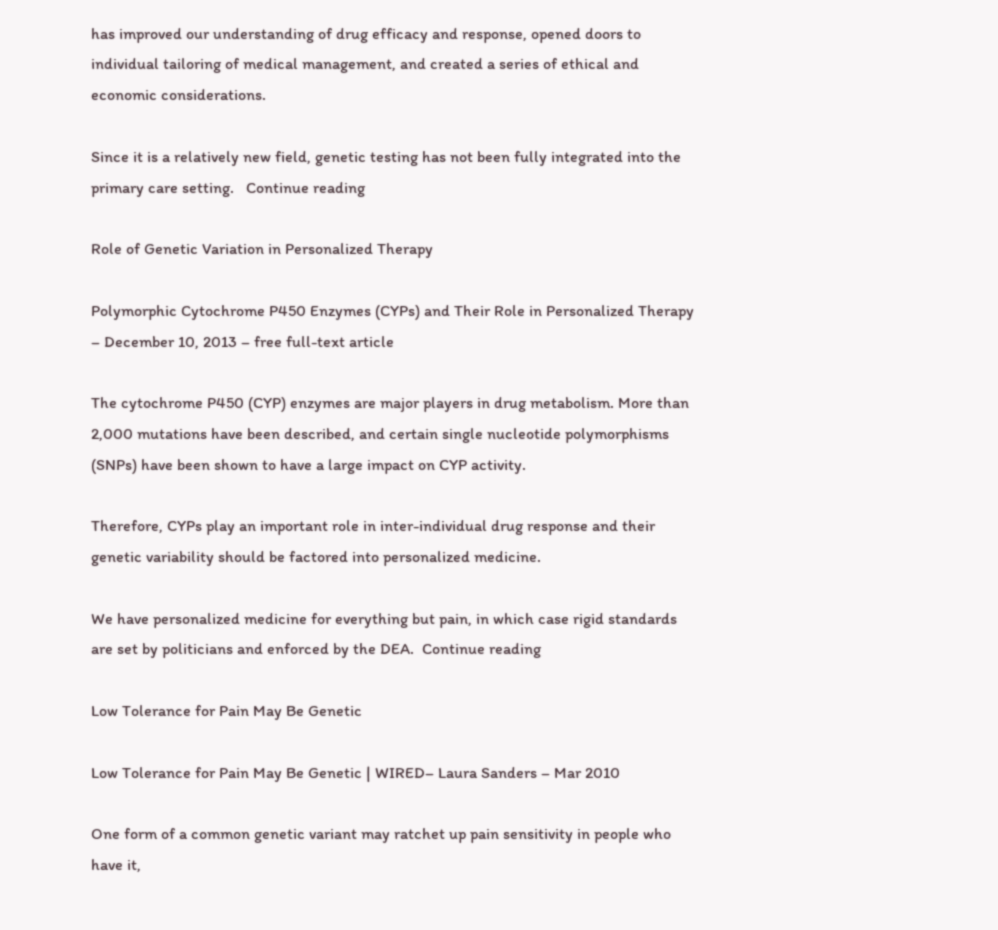has improved our understanding of drug efficacy and response, opened doors to individual tailoring of medical management, and created a series of ethical and economic considerations.

Since it is a relatively new field, genetic testing has not been fully integrated into the primary care setting.   Continue reading

Role of Genetic Variation in Personalized Therapy

Polymorphic Cytochrome P450 Enzymes (CYPs) and Their Role in Personalized Therapy – December 10, 2013 – free full-text article

The cytochrome P450 (CYP) enzymes are major players in drug metabolism. More than 2,000 mutations have been described, and certain single nucleotide polymorphisms (SNPs) have been shown to have a large impact on CYP activity.

Therefore, CYPs play an important role in inter-individual drug response and their genetic variability should be factored into personalized medicine.

We have personalized medicine for everything but pain, in which case rigid standards are set by politicians and enforced by the DEA.  Continue reading

Low Tolerance for Pain May Be Genetic

Low Tolerance for Pain May Be Genetic | WIRED– Laura Sanders – Mar 2010

One form of a common genetic variant may ratchet up pain sensitivity in people who have it,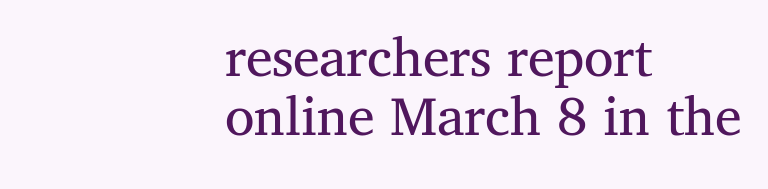researchers report online March 8 in the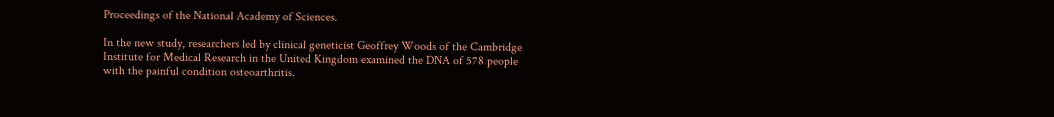Proceedings of the National Academy of Sciences.

In the new study, researchers led by clinical geneticist Geoffrey Woods of the Cambridge Institute for Medical Research in the United Kingdom examined the DNA of 578 people with the painful condition osteoarthritis.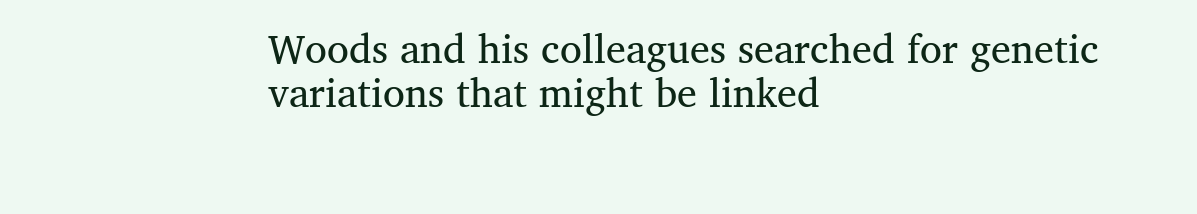Woods and his colleagues searched for genetic variations that might be linked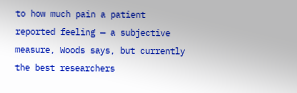to how much pain a patient reported feeling — a subjective measure, Woods says, but currently the best researchers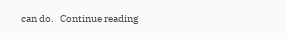can do.   Continue reading